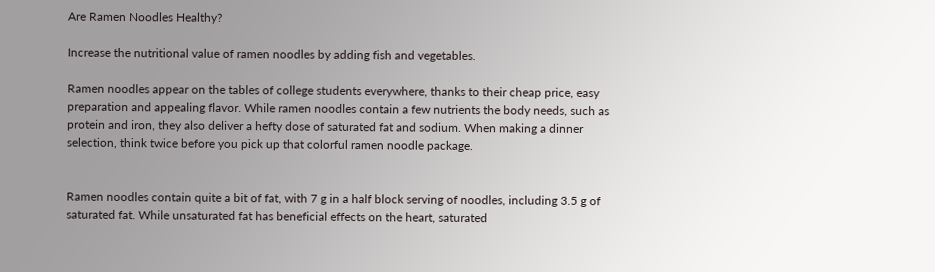Are Ramen Noodles Healthy?

Increase the nutritional value of ramen noodles by adding fish and vegetables.

Ramen noodles appear on the tables of college students everywhere, thanks to their cheap price, easy preparation and appealing flavor. While ramen noodles contain a few nutrients the body needs, such as protein and iron, they also deliver a hefty dose of saturated fat and sodium. When making a dinner selection, think twice before you pick up that colorful ramen noodle package.


Ramen noodles contain quite a bit of fat, with 7 g in a half block serving of noodles, including 3.5 g of saturated fat. While unsaturated fat has beneficial effects on the heart, saturated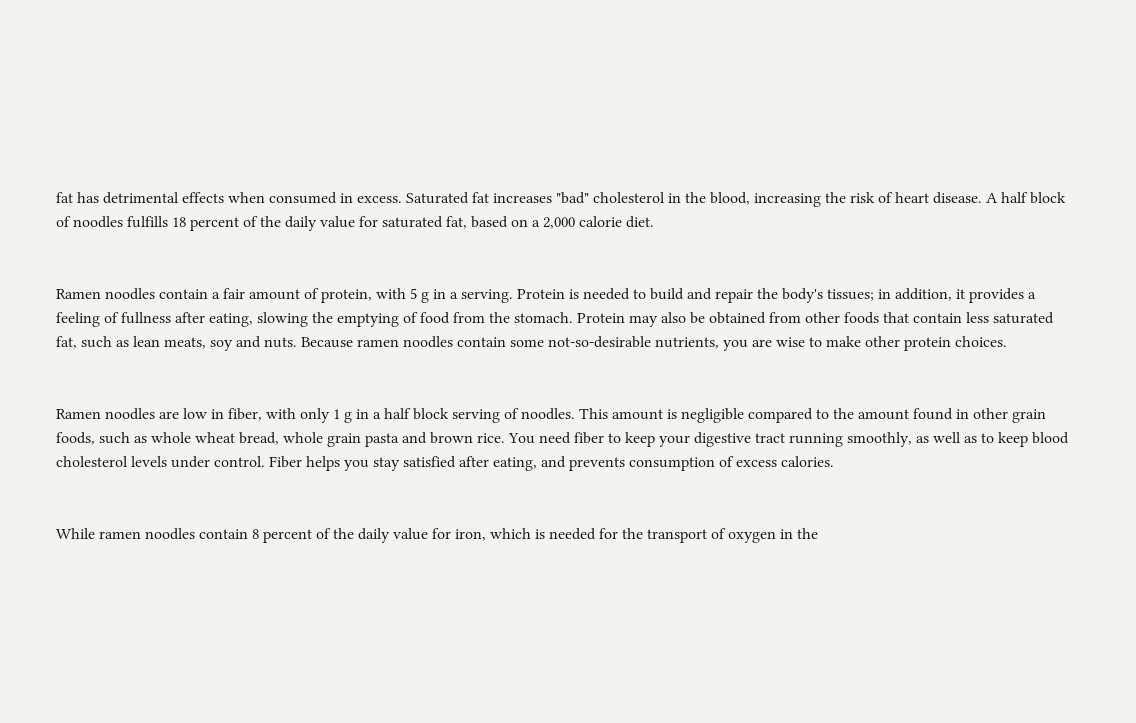fat has detrimental effects when consumed in excess. Saturated fat increases "bad" cholesterol in the blood, increasing the risk of heart disease. A half block of noodles fulfills 18 percent of the daily value for saturated fat, based on a 2,000 calorie diet.


Ramen noodles contain a fair amount of protein, with 5 g in a serving. Protein is needed to build and repair the body's tissues; in addition, it provides a feeling of fullness after eating, slowing the emptying of food from the stomach. Protein may also be obtained from other foods that contain less saturated fat, such as lean meats, soy and nuts. Because ramen noodles contain some not-so-desirable nutrients, you are wise to make other protein choices.


Ramen noodles are low in fiber, with only 1 g in a half block serving of noodles. This amount is negligible compared to the amount found in other grain foods, such as whole wheat bread, whole grain pasta and brown rice. You need fiber to keep your digestive tract running smoothly, as well as to keep blood cholesterol levels under control. Fiber helps you stay satisfied after eating, and prevents consumption of excess calories.


While ramen noodles contain 8 percent of the daily value for iron, which is needed for the transport of oxygen in the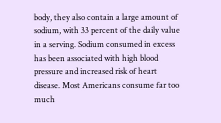body, they also contain a large amount of sodium, with 33 percent of the daily value in a serving. Sodium consumed in excess has been associated with high blood pressure and increased risk of heart disease. Most Americans consume far too much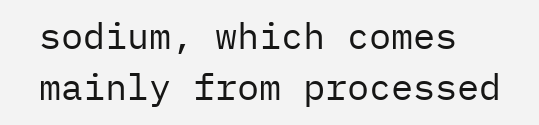sodium, which comes mainly from processed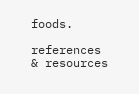foods.

references & resources